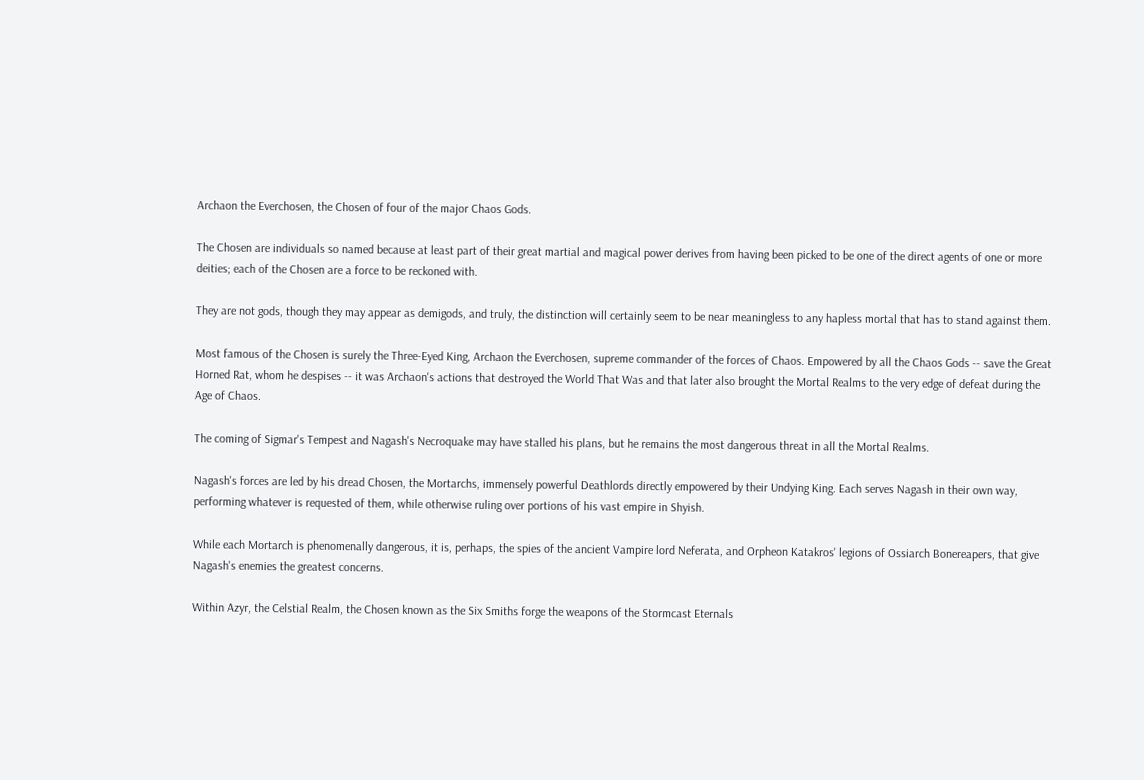Archaon the Everchosen, the Chosen of four of the major Chaos Gods.

The Chosen are individuals so named because at least part of their great martial and magical power derives from having been picked to be one of the direct agents of one or more deities; each of the Chosen are a force to be reckoned with.

They are not gods, though they may appear as demigods, and truly, the distinction will certainly seem to be near meaningless to any hapless mortal that has to stand against them.

Most famous of the Chosen is surely the Three-Eyed King, Archaon the Everchosen, supreme commander of the forces of Chaos. Empowered by all the Chaos Gods -- save the Great Horned Rat, whom he despises -- it was Archaon's actions that destroyed the World That Was and that later also brought the Mortal Realms to the very edge of defeat during the Age of Chaos.

The coming of Sigmar's Tempest and Nagash's Necroquake may have stalled his plans, but he remains the most dangerous threat in all the Mortal Realms.

Nagash's forces are led by his dread Chosen, the Mortarchs, immensely powerful Deathlords directly empowered by their Undying King. Each serves Nagash in their own way, performing whatever is requested of them, while otherwise ruling over portions of his vast empire in Shyish.

While each Mortarch is phenomenally dangerous, it is, perhaps, the spies of the ancient Vampire lord Neferata, and Orpheon Katakros' legions of Ossiarch Bonereapers, that give Nagash's enemies the greatest concerns.

Within Azyr, the Celstial Realm, the Chosen known as the Six Smiths forge the weapons of the Stormcast Eternals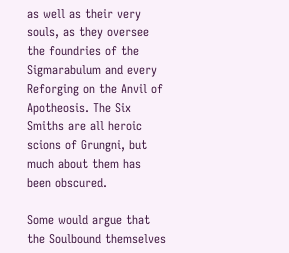as well as their very souls, as they oversee the foundries of the Sigmarabulum and every Reforging on the Anvil of Apotheosis. The Six Smiths are all heroic scions of Grungni, but much about them has been obscured.

Some would argue that the Soulbound themselves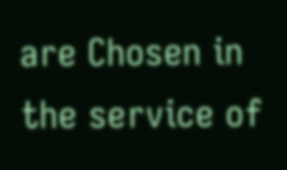are Chosen in the service of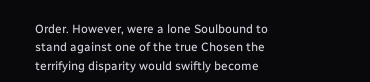Order. However, were a lone Soulbound to stand against one of the true Chosen the terrifying disparity would swiftly become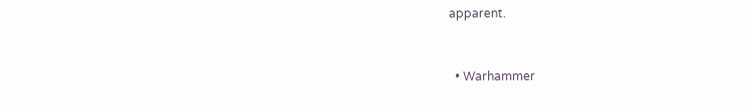apparent.


  • Warhammer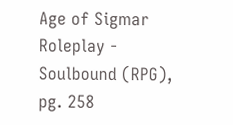Age of Sigmar Roleplay - Soulbound (RPG), pg. 258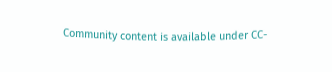Community content is available under CC-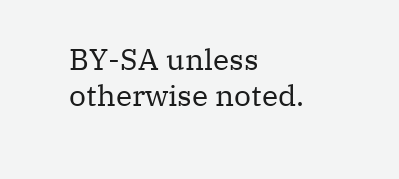BY-SA unless otherwise noted.